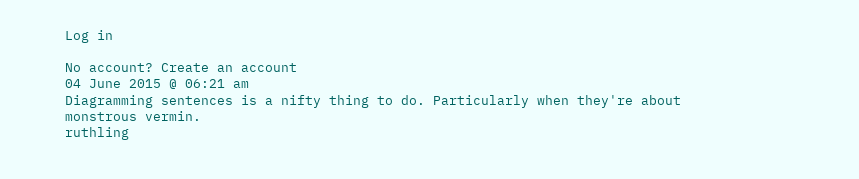Log in

No account? Create an account
04 June 2015 @ 06:21 am
Diagramming sentences is a nifty thing to do. Particularly when they're about monstrous vermin.
ruthling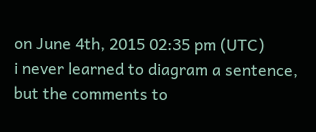on June 4th, 2015 02:35 pm (UTC)
i never learned to diagram a sentence, but the comments to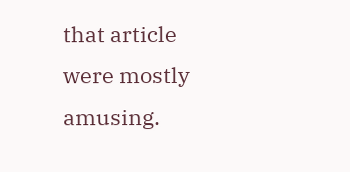that article were mostly amusing.